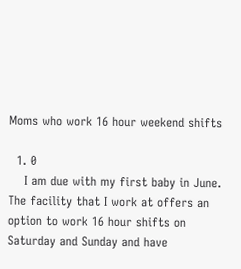Moms who work 16 hour weekend shifts

  1. 0
    I am due with my first baby in June. The facility that I work at offers an option to work 16 hour shifts on Saturday and Sunday and have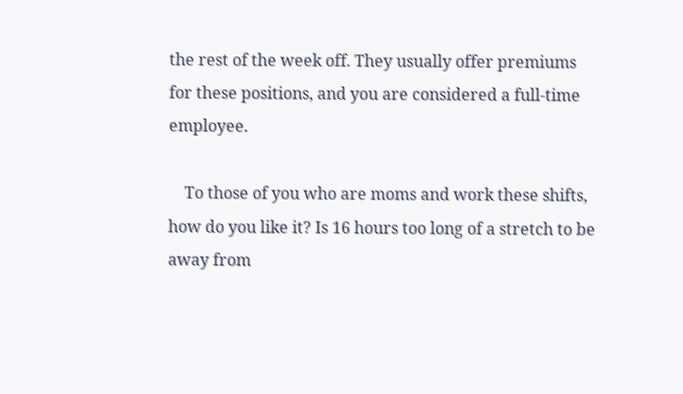the rest of the week off. They usually offer premiums for these positions, and you are considered a full-time employee.

    To those of you who are moms and work these shifts, how do you like it? Is 16 hours too long of a stretch to be away from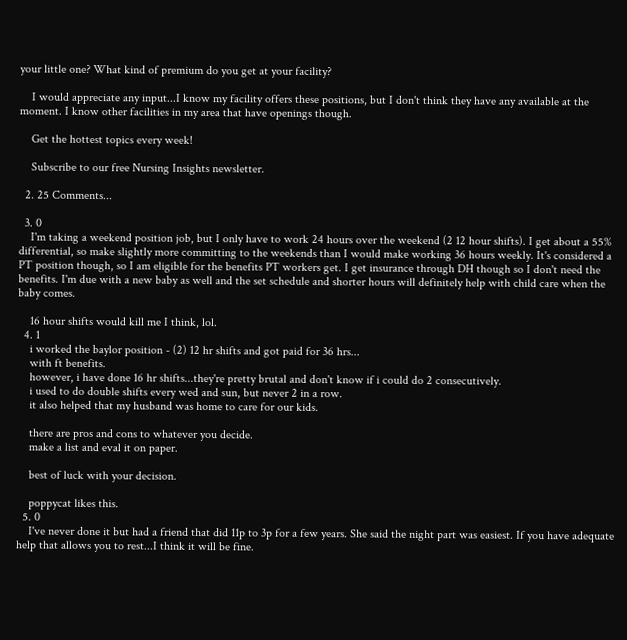your little one? What kind of premium do you get at your facility?

    I would appreciate any input...I know my facility offers these positions, but I don't think they have any available at the moment. I know other facilities in my area that have openings though.

    Get the hottest topics every week!

    Subscribe to our free Nursing Insights newsletter.

  2. 25 Comments...

  3. 0
    I'm taking a weekend position job, but I only have to work 24 hours over the weekend (2 12 hour shifts). I get about a 55% differential, so make slightly more committing to the weekends than I would make working 36 hours weekly. It's considered a PT position though, so I am eligible for the benefits PT workers get. I get insurance through DH though so I don't need the benefits. I'm due with a new baby as well and the set schedule and shorter hours will definitely help with child care when the baby comes.

    16 hour shifts would kill me I think, lol.
  4. 1
    i worked the baylor position - (2) 12 hr shifts and got paid for 36 hrs...
    with ft benefits.
    however, i have done 16 hr shifts...they're pretty brutal and don't know if i could do 2 consecutively.
    i used to do double shifts every wed and sun, but never 2 in a row.
    it also helped that my husband was home to care for our kids.

    there are pros and cons to whatever you decide.
    make a list and eval it on paper.

    best of luck with your decision.

    poppycat likes this.
  5. 0
    I've never done it but had a friend that did 11p to 3p for a few years. She said the night part was easiest. If you have adequate help that allows you to rest...I think it will be fine.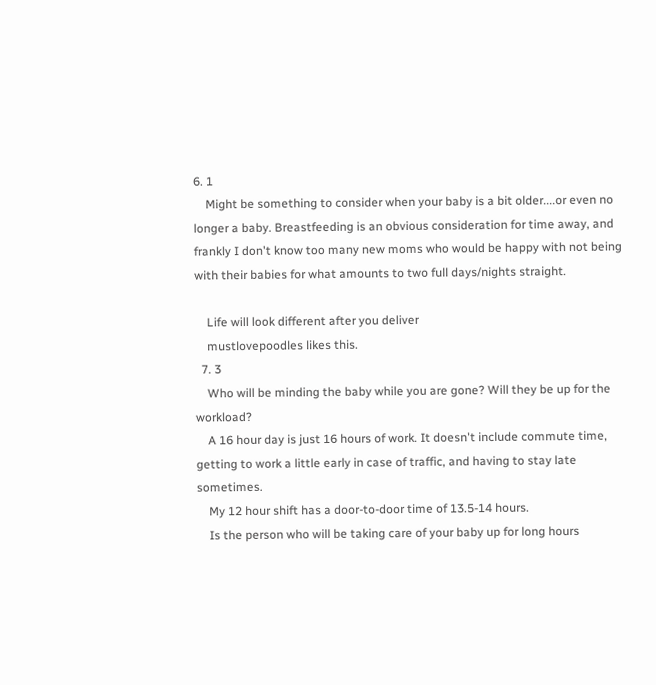6. 1
    Might be something to consider when your baby is a bit older....or even no longer a baby. Breastfeeding is an obvious consideration for time away, and frankly I don't know too many new moms who would be happy with not being with their babies for what amounts to two full days/nights straight.

    Life will look different after you deliver
    mustlovepoodles likes this.
  7. 3
    Who will be minding the baby while you are gone? Will they be up for the workload?
    A 16 hour day is just 16 hours of work. It doesn't include commute time, getting to work a little early in case of traffic, and having to stay late sometimes.
    My 12 hour shift has a door-to-door time of 13.5-14 hours.
    Is the person who will be taking care of your baby up for long hours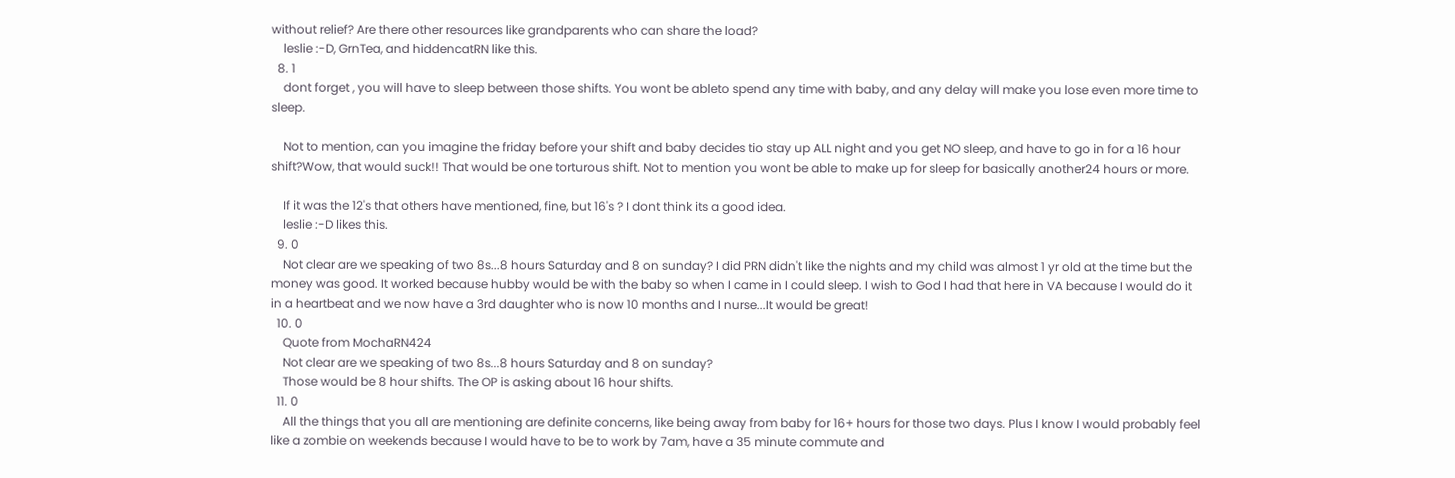without relief? Are there other resources like grandparents who can share the load?
    leslie :-D, GrnTea, and hiddencatRN like this.
  8. 1
    dont forget , you will have to sleep between those shifts. You wont be ableto spend any time with baby, and any delay will make you lose even more time to sleep.

    Not to mention, can you imagine the friday before your shift and baby decides tio stay up ALL night and you get NO sleep, and have to go in for a 16 hour shift?Wow, that would suck!! That would be one torturous shift. Not to mention you wont be able to make up for sleep for basically another24 hours or more.

    If it was the 12's that others have mentioned, fine, but 16's ? I dont think its a good idea.
    leslie :-D likes this.
  9. 0
    Not clear are we speaking of two 8s...8 hours Saturday and 8 on sunday? I did PRN didn't like the nights and my child was almost 1 yr old at the time but the money was good. It worked because hubby would be with the baby so when I came in I could sleep. I wish to God I had that here in VA because I would do it in a heartbeat and we now have a 3rd daughter who is now 10 months and I nurse...It would be great!
  10. 0
    Quote from MochaRN424
    Not clear are we speaking of two 8s...8 hours Saturday and 8 on sunday?
    Those would be 8 hour shifts. The OP is asking about 16 hour shifts.
  11. 0
    All the things that you all are mentioning are definite concerns, like being away from baby for 16+ hours for those two days. Plus I know I would probably feel like a zombie on weekends because I would have to be to work by 7am, have a 35 minute commute and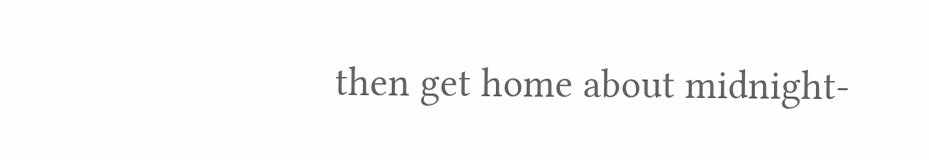then get home about midnight-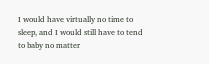I would have virtually no time to sleep, and I would still have to tend to baby no matter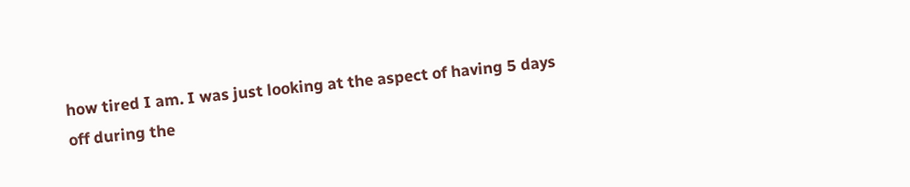how tired I am. I was just looking at the aspect of having 5 days off during the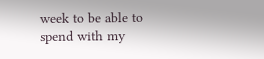week to be able to spend with my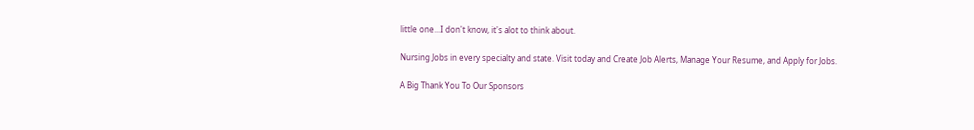little one...I don't know, it's alot to think about.

Nursing Jobs in every specialty and state. Visit today and Create Job Alerts, Manage Your Resume, and Apply for Jobs.

A Big Thank You To Our Sponsors